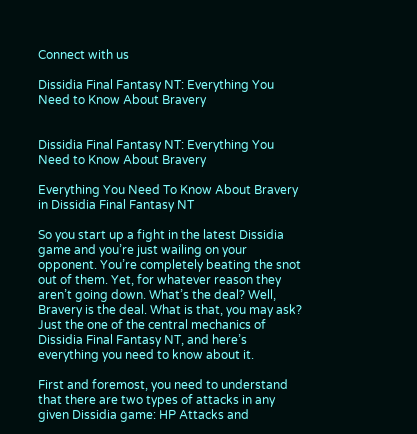Connect with us

Dissidia Final Fantasy NT: Everything You Need to Know About Bravery


Dissidia Final Fantasy NT: Everything You Need to Know About Bravery

Everything You Need To Know About Bravery in Dissidia Final Fantasy NT

So you start up a fight in the latest Dissidia game and you’re just wailing on your opponent. You’re completely beating the snot out of them. Yet, for whatever reason they aren’t going down. What’s the deal? Well, Bravery is the deal. What is that, you may ask? Just the one of the central mechanics of Dissidia Final Fantasy NT, and here’s everything you need to know about it.

First and foremost, you need to understand that there are two types of attacks in any given Dissidia game: HP Attacks and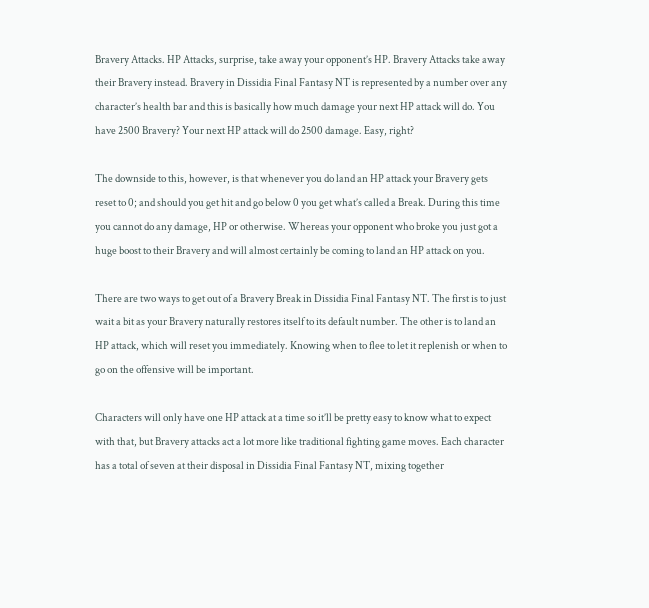Bravery Attacks. HP Attacks, surprise, take away your opponent’s HP. Bravery Attacks take away their Bravery instead. Bravery in Dissidia Final Fantasy NT is represented by a number over any character’s health bar and this is basically how much damage your next HP attack will do. You have 2500 Bravery? Your next HP attack will do 2500 damage. Easy, right?

The downside to this, however, is that whenever you do land an HP attack your Bravery gets reset to 0; and should you get hit and go below 0 you get what’s called a Break. During this time you cannot do any damage, HP or otherwise. Whereas your opponent who broke you just got a huge boost to their Bravery and will almost certainly be coming to land an HP attack on you.

There are two ways to get out of a Bravery Break in Dissidia Final Fantasy NT. The first is to just wait a bit as your Bravery naturally restores itself to its default number. The other is to land an HP attack, which will reset you immediately. Knowing when to flee to let it replenish or when to go on the offensive will be important.

Characters will only have one HP attack at a time so it’ll be pretty easy to know what to expect with that, but Bravery attacks act a lot more like traditional fighting game moves. Each character has a total of seven at their disposal in Dissidia Final Fantasy NT, mixing together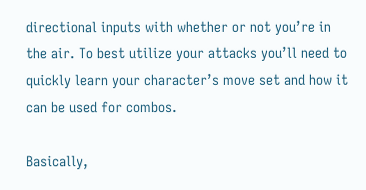directional inputs with whether or not you’re in the air. To best utilize your attacks you’ll need to quickly learn your character’s move set and how it can be used for combos.

Basically,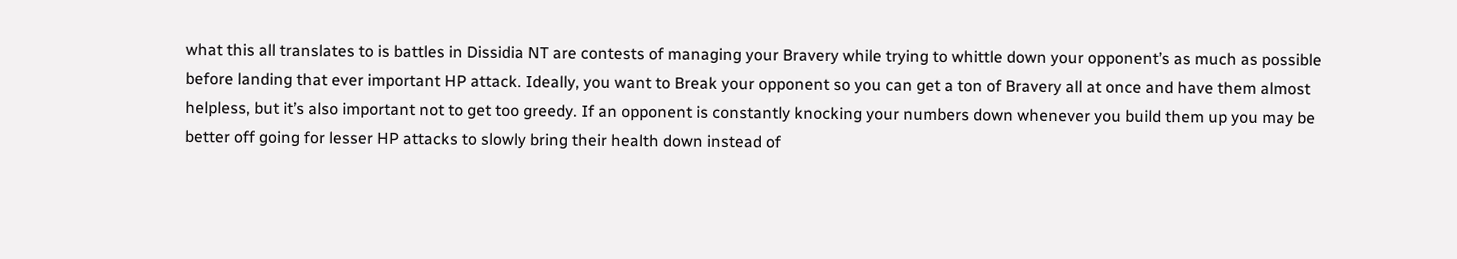what this all translates to is battles in Dissidia NT are contests of managing your Bravery while trying to whittle down your opponent’s as much as possible before landing that ever important HP attack. Ideally, you want to Break your opponent so you can get a ton of Bravery all at once and have them almost helpless, but it’s also important not to get too greedy. If an opponent is constantly knocking your numbers down whenever you build them up you may be better off going for lesser HP attacks to slowly bring their health down instead of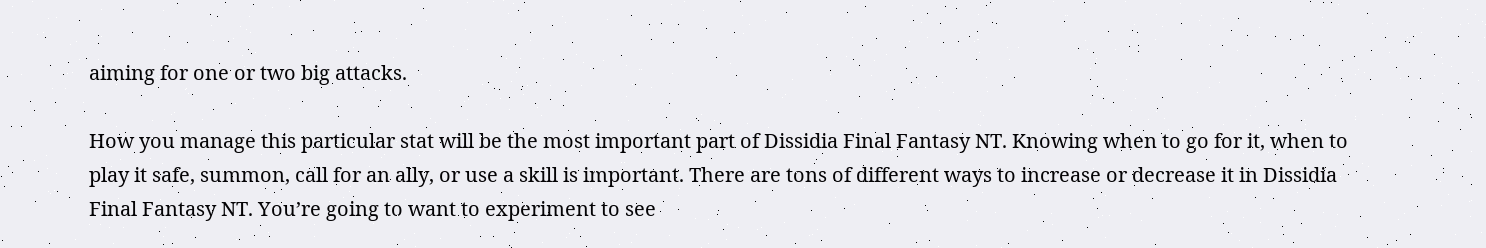aiming for one or two big attacks.

How you manage this particular stat will be the most important part of Dissidia Final Fantasy NT. Knowing when to go for it, when to play it safe, summon, call for an ally, or use a skill is important. There are tons of different ways to increase or decrease it in Dissidia Final Fantasy NT. You’re going to want to experiment to see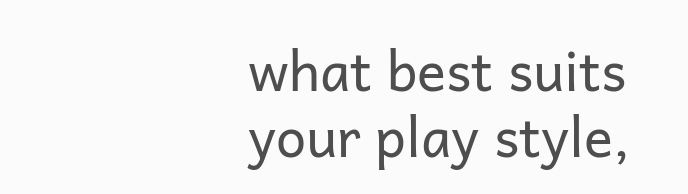what best suits your play style,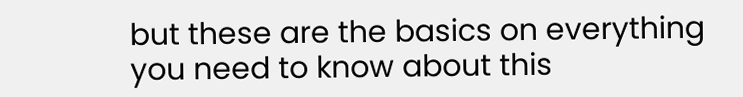but these are the basics on everything you need to know about this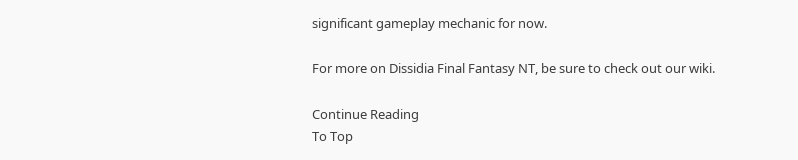significant gameplay mechanic for now.

For more on Dissidia Final Fantasy NT, be sure to check out our wiki.

Continue Reading
To Top